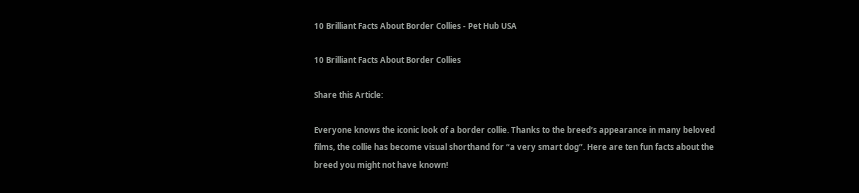10 Brilliant Facts About Border Collies - Pet Hub USA

10 Brilliant Facts About Border Collies

Share this Article:

Everyone knows the iconic look of a border collie. Thanks to the breed’s appearance in many beloved films, the collie has become visual shorthand for “a very smart dog”. Here are ten fun facts about the breed you might not have known!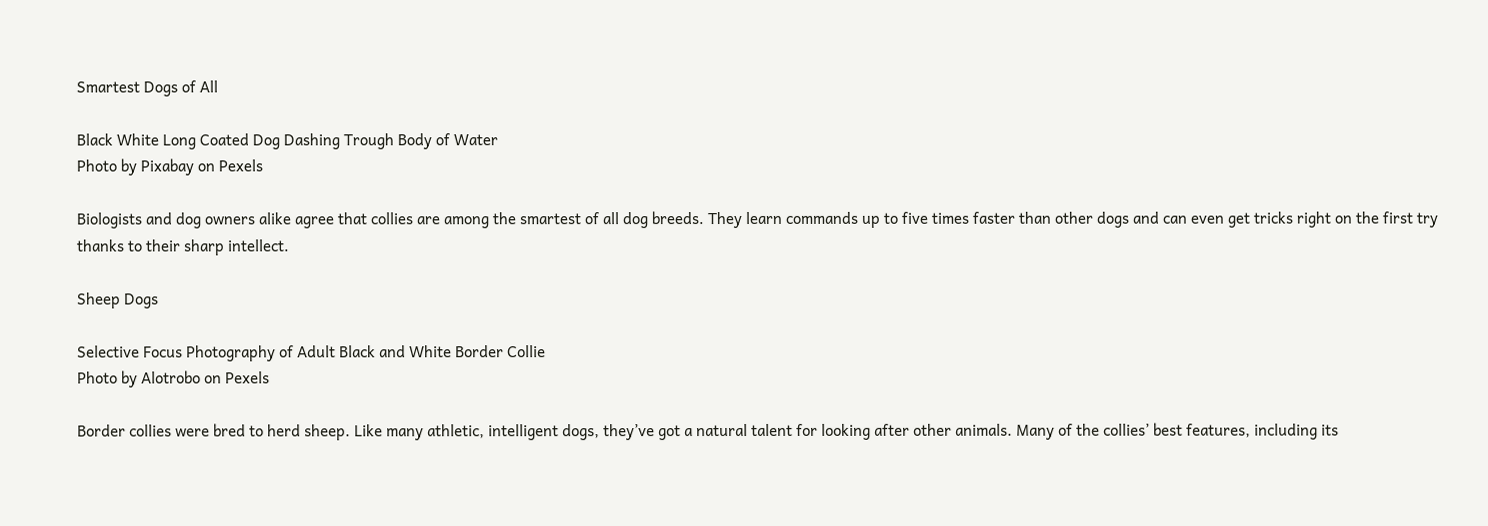Smartest Dogs of All

Black White Long Coated Dog Dashing Trough Body of Water
Photo by Pixabay on Pexels

Biologists and dog owners alike agree that collies are among the smartest of all dog breeds. They learn commands up to five times faster than other dogs and can even get tricks right on the first try thanks to their sharp intellect.

Sheep Dogs

Selective Focus Photography of Adult Black and White Border Collie
Photo by Alotrobo on Pexels

Border collies were bred to herd sheep. Like many athletic, intelligent dogs, they’ve got a natural talent for looking after other animals. Many of the collies’ best features, including its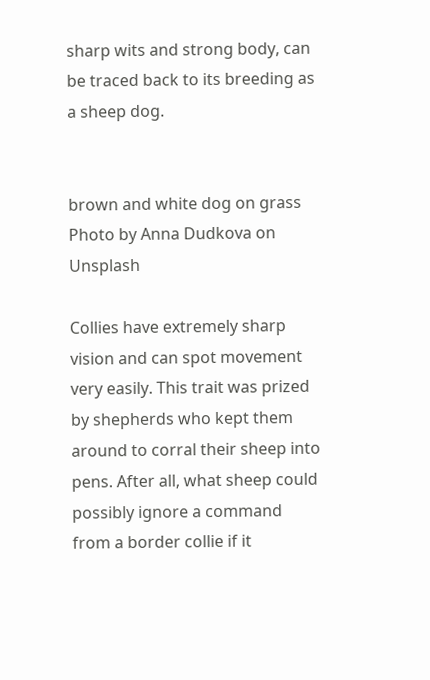sharp wits and strong body, can be traced back to its breeding as a sheep dog.


brown and white dog on grass
Photo by Anna Dudkova on Unsplash

Collies have extremely sharp vision and can spot movement very easily. This trait was prized by shepherds who kept them around to corral their sheep into pens. After all, what sheep could possibly ignore a command from a border collie if it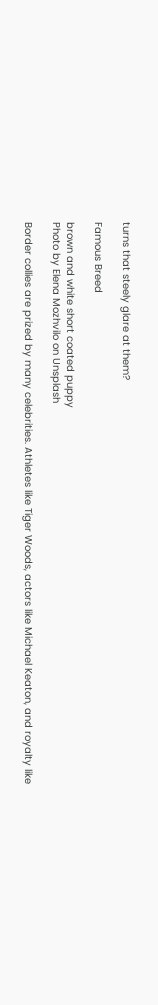turns that steely glare at them?

Famous Breed

brown and white short coated puppy
Photo by Elena Mozhvilo on Unsplash

Border collies are prized by many celebrities. Athletes like Tiger Woods, actors like Michael Keaton, and royalty like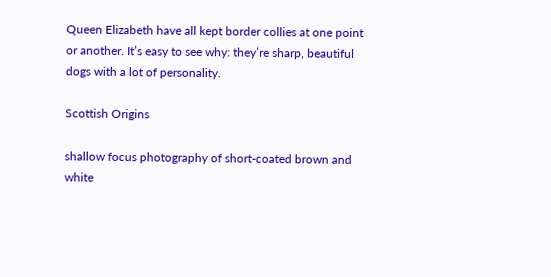Queen Elizabeth have all kept border collies at one point or another. It’s easy to see why: they’re sharp, beautiful dogs with a lot of personality.

Scottish Origins

shallow focus photography of short-coated brown and white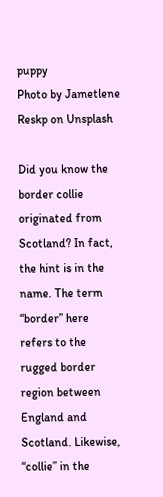puppy
Photo by Jametlene Reskp on Unsplash

Did you know the border collie originated from Scotland? In fact, the hint is in the name. The term “border” here refers to the rugged border region between England and Scotland. Likewise, “collie” in the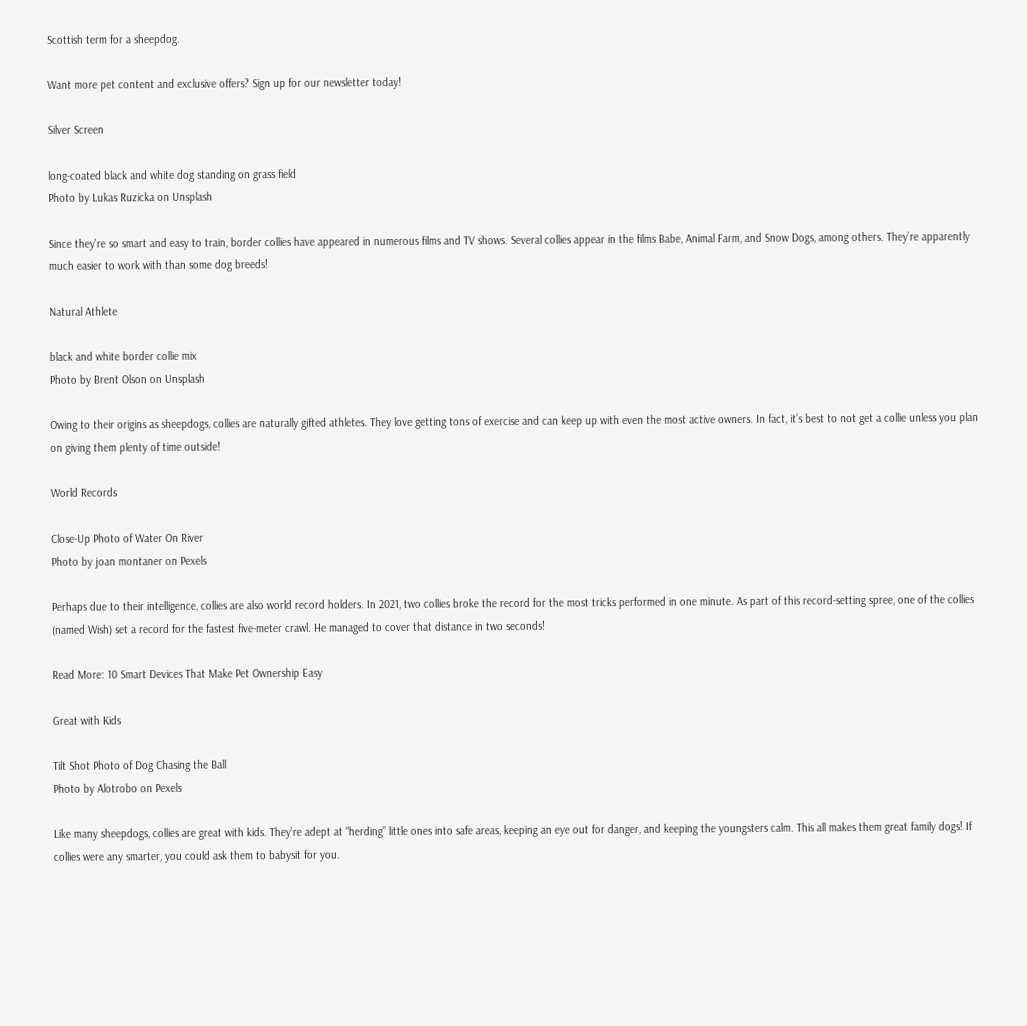Scottish term for a sheepdog.

Want more pet content and exclusive offers? Sign up for our newsletter today!

Silver Screen

long-coated black and white dog standing on grass field
Photo by Lukas Ruzicka on Unsplash

Since they’re so smart and easy to train, border collies have appeared in numerous films and TV shows. Several collies appear in the films Babe, Animal Farm, and Snow Dogs, among others. They’re apparently much easier to work with than some dog breeds!

Natural Athlete

black and white border collie mix
Photo by Brent Olson on Unsplash

Owing to their origins as sheepdogs, collies are naturally gifted athletes. They love getting tons of exercise and can keep up with even the most active owners. In fact, it’s best to not get a collie unless you plan on giving them plenty of time outside!

World Records

Close-Up Photo of Water On River
Photo by joan montaner on Pexels

Perhaps due to their intelligence, collies are also world record holders. In 2021, two collies broke the record for the most tricks performed in one minute. As part of this record-setting spree, one of the collies (named Wish) set a record for the fastest five-meter crawl. He managed to cover that distance in two seconds!

Read More: 10 Smart Devices That Make Pet Ownership Easy

Great with Kids

Tilt Shot Photo of Dog Chasing the Ball
Photo by Alotrobo on Pexels

Like many sheepdogs, collies are great with kids. They’re adept at “herding” little ones into safe areas, keeping an eye out for danger, and keeping the youngsters calm. This all makes them great family dogs! If collies were any smarter, you could ask them to babysit for you.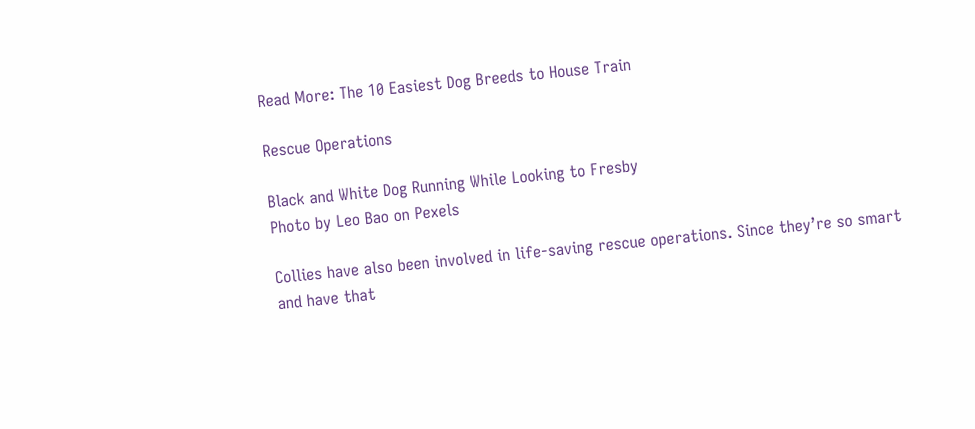Read More: The 10 Easiest Dog Breeds to House Train

Rescue Operations

Black and White Dog Running While Looking to Fresby
Photo by Leo Bao on Pexels

Collies have also been involved in life-saving rescue operations. Since they’re so smart and have that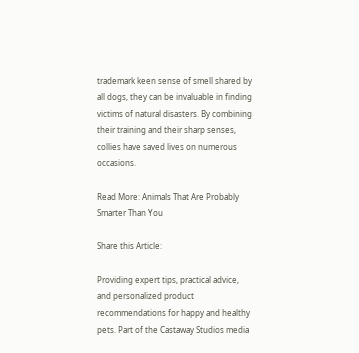trademark keen sense of smell shared by all dogs, they can be invaluable in finding victims of natural disasters. By combining their training and their sharp senses, collies have saved lives on numerous occasions.

Read More: Animals That Are Probably Smarter Than You

Share this Article:

Providing expert tips, practical advice, and personalized product recommendations for happy and healthy pets. Part of the Castaway Studios media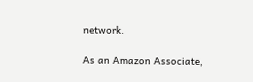network.

As an Amazon Associate,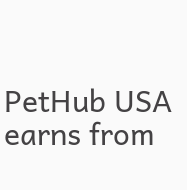PetHub USA earns from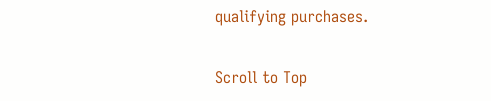qualifying purchases.

Scroll to Top